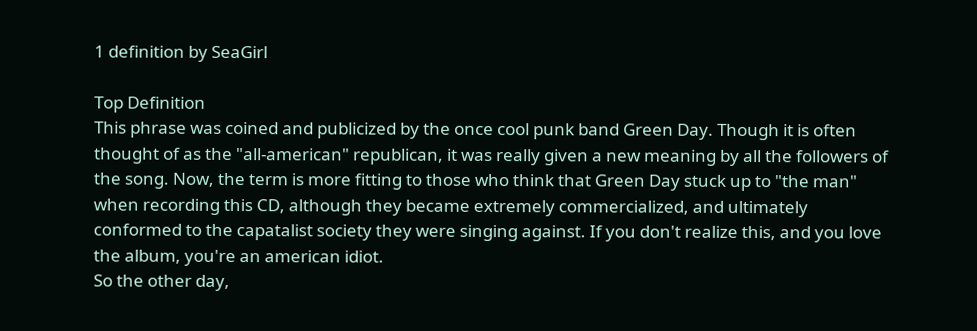1 definition by SeaGirl

Top Definition
This phrase was coined and publicized by the once cool punk band Green Day. Though it is often thought of as the "all-american" republican, it was really given a new meaning by all the followers of the song. Now, the term is more fitting to those who think that Green Day stuck up to "the man" when recording this CD, although they became extremely commercialized, and ultimately conformed to the capatalist society they were singing against. If you don't realize this, and you love the album, you're an american idiot.
So the other day,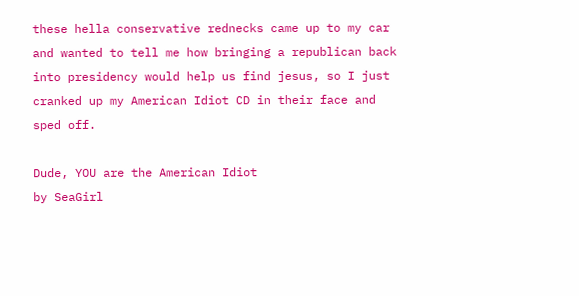these hella conservative rednecks came up to my car and wanted to tell me how bringing a republican back into presidency would help us find jesus, so I just cranked up my American Idiot CD in their face and sped off.

Dude, YOU are the American Idiot
by SeaGirl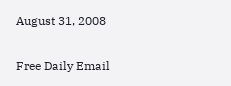August 31, 2008

Free Daily Email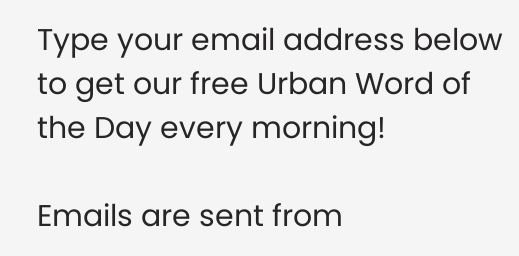Type your email address below to get our free Urban Word of the Day every morning!

Emails are sent from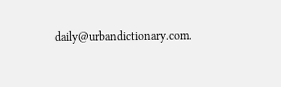daily@urbandictionary.com.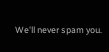We'll never spam you.